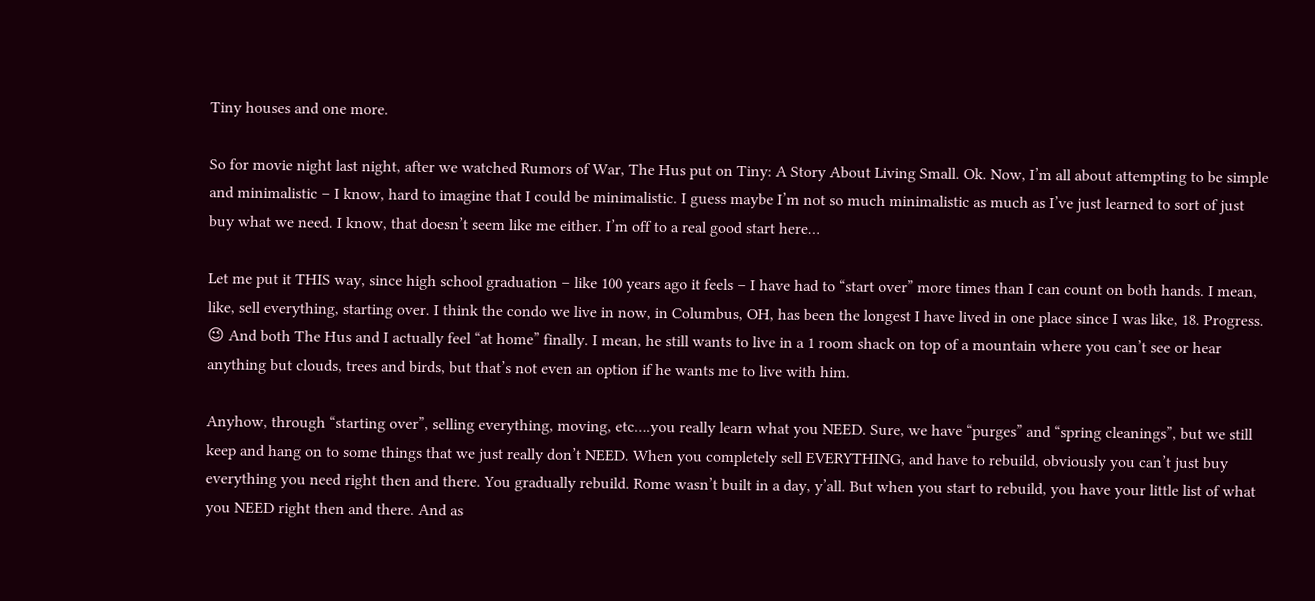Tiny houses and one more.

So for movie night last night, after we watched Rumors of War, The Hus put on Tiny: A Story About Living Small. Ok. Now, I’m all about attempting to be simple and minimalistic – I know, hard to imagine that I could be minimalistic. I guess maybe I’m not so much minimalistic as much as I’ve just learned to sort of just buy what we need. I know, that doesn’t seem like me either. I’m off to a real good start here…

Let me put it THIS way, since high school graduation – like 100 years ago it feels – I have had to “start over” more times than I can count on both hands. I mean, like, sell everything, starting over. I think the condo we live in now, in Columbus, OH, has been the longest I have lived in one place since I was like, 18. Progress. 😉 And both The Hus and I actually feel “at home” finally. I mean, he still wants to live in a 1 room shack on top of a mountain where you can’t see or hear anything but clouds, trees and birds, but that’s not even an option if he wants me to live with him.

Anyhow, through “starting over”, selling everything, moving, etc….you really learn what you NEED. Sure, we have “purges” and “spring cleanings”, but we still keep and hang on to some things that we just really don’t NEED. When you completely sell EVERYTHING, and have to rebuild, obviously you can’t just buy everything you need right then and there. You gradually rebuild. Rome wasn’t built in a day, y’all. But when you start to rebuild, you have your little list of what you NEED right then and there. And as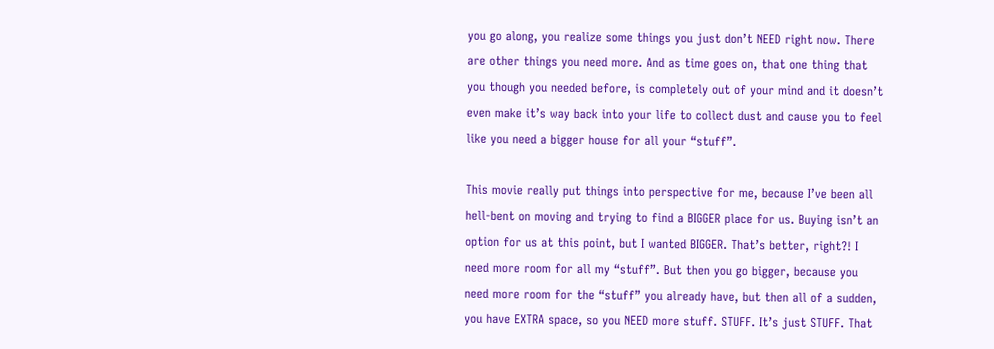you go along, you realize some things you just don’t NEED right now. There are other things you need more. And as time goes on, that one thing that you though you needed before, is completely out of your mind and it doesn’t even make it’s way back into your life to collect dust and cause you to feel like you need a bigger house for all your “stuff”.

This movie really put things into perspective for me, because I’ve been all hell-bent on moving and trying to find a BIGGER place for us. Buying isn’t an option for us at this point, but I wanted BIGGER. That’s better, right?! I need more room for all my “stuff”. But then you go bigger, because you need more room for the “stuff” you already have, but then all of a sudden, you have EXTRA space, so you NEED more stuff. STUFF. It’s just STUFF. That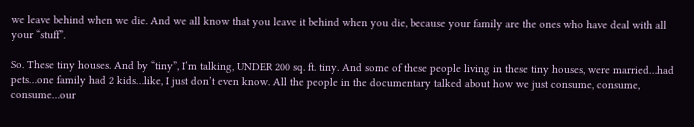we leave behind when we die. And we all know that you leave it behind when you die, because your family are the ones who have deal with all your “stuff”.

So. These tiny houses. And by “tiny”, I’m talking, UNDER 200 sq. ft. tiny. And some of these people living in these tiny houses, were married…had pets…one family had 2 kids…like, I just don’t even know. All the people in the documentary talked about how we just consume, consume, consume…our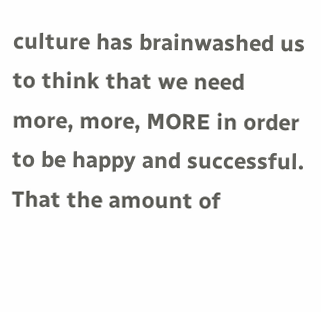culture has brainwashed us to think that we need more, more, MORE in order to be happy and successful. That the amount of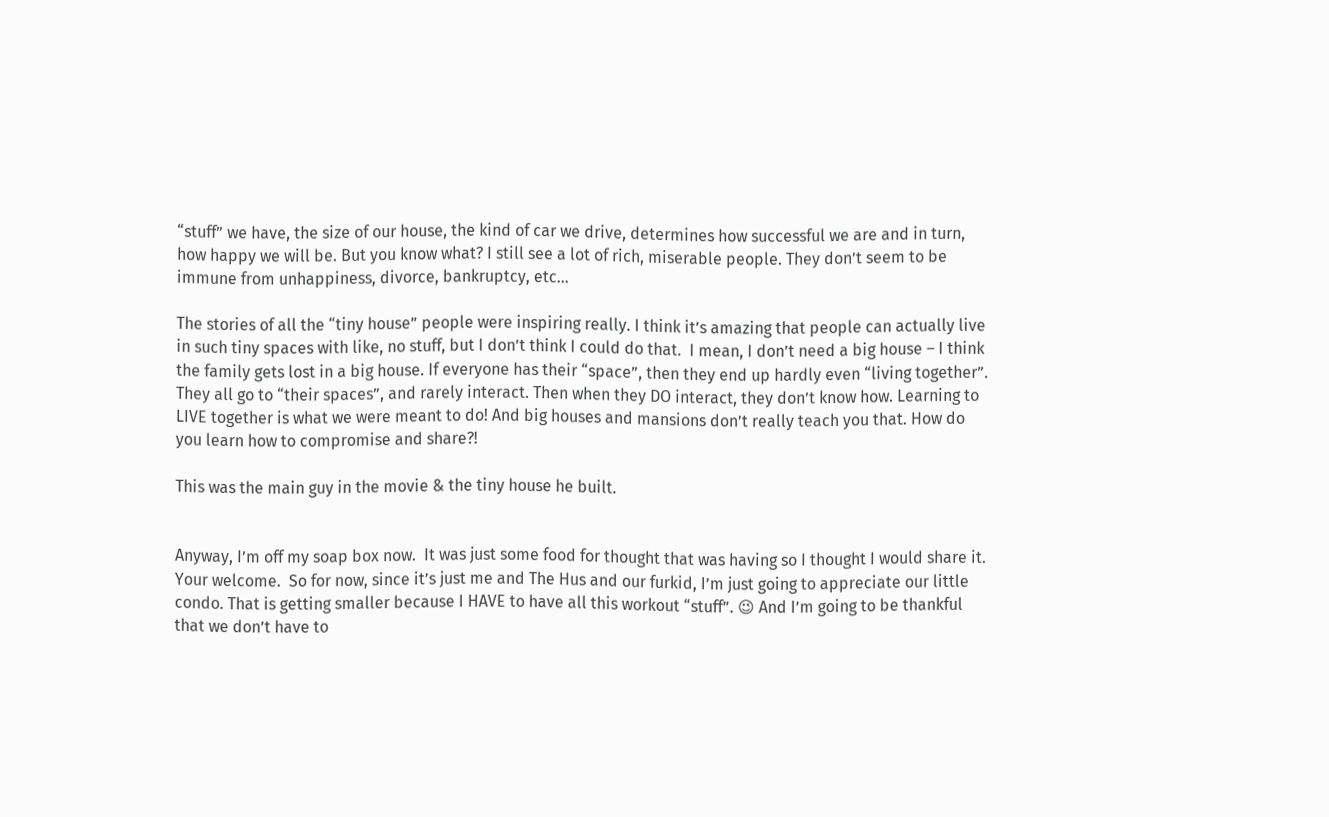“stuff” we have, the size of our house, the kind of car we drive, determines how successful we are and in turn, how happy we will be. But you know what? I still see a lot of rich, miserable people. They don’t seem to be immune from unhappiness, divorce, bankruptcy, etc…

The stories of all the “tiny house” people were inspiring really. I think it’s amazing that people can actually live in such tiny spaces with like, no stuff, but I don’t think I could do that.  I mean, I don’t need a big house – I think the family gets lost in a big house. If everyone has their “space”, then they end up hardly even “living together”. They all go to “their spaces”, and rarely interact. Then when they DO interact, they don’t know how. Learning to LIVE together is what we were meant to do! And big houses and mansions don’t really teach you that. How do you learn how to compromise and share?!

This was the main guy in the movie & the tiny house he built.


Anyway, I’m off my soap box now.  It was just some food for thought that was having so I thought I would share it. Your welcome.  So for now, since it’s just me and The Hus and our furkid, I’m just going to appreciate our little condo. That is getting smaller because I HAVE to have all this workout “stuff”. 😉 And I’m going to be thankful that we don’t have to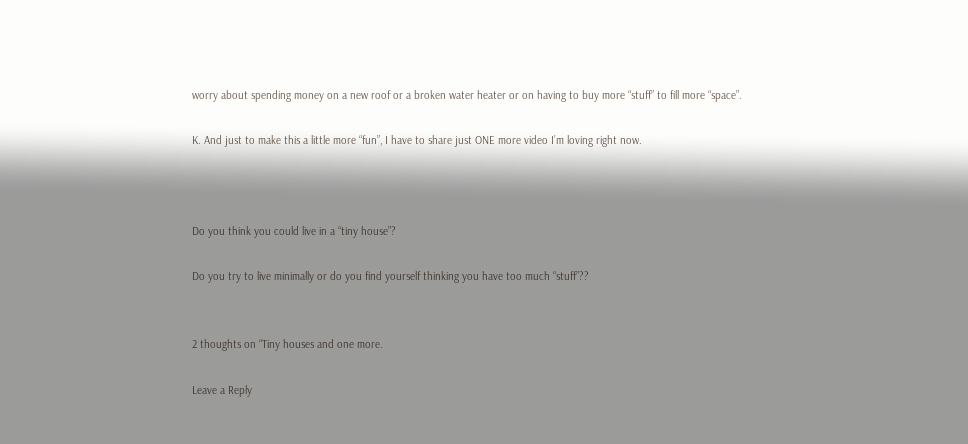worry about spending money on a new roof or a broken water heater or on having to buy more “stuff” to fill more “space”.

K. And just to make this a little more “fun”, I have to share just ONE more video I’m loving right now.



Do you think you could live in a “tiny house”?

Do you try to live minimally or do you find yourself thinking you have too much “stuff”??


2 thoughts on “Tiny houses and one more.

Leave a Reply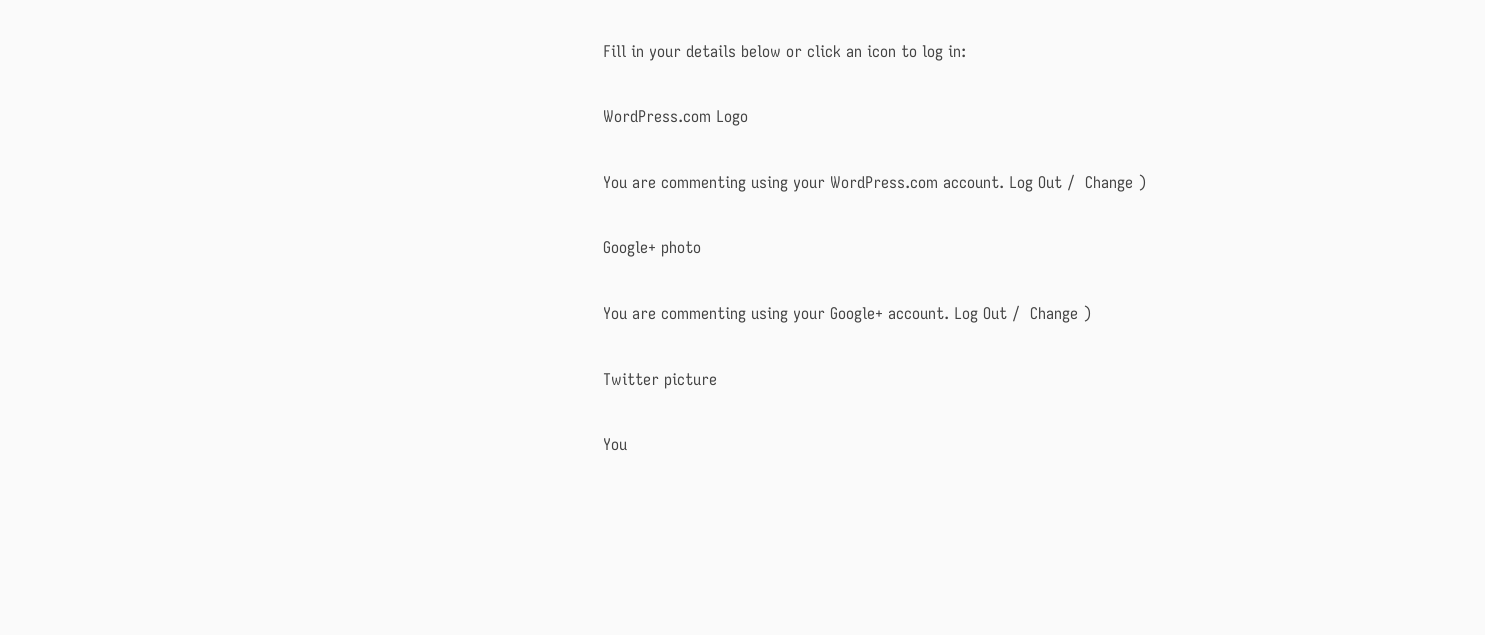Fill in your details below or click an icon to log in:

WordPress.com Logo

You are commenting using your WordPress.com account. Log Out /  Change )

Google+ photo

You are commenting using your Google+ account. Log Out /  Change )

Twitter picture

You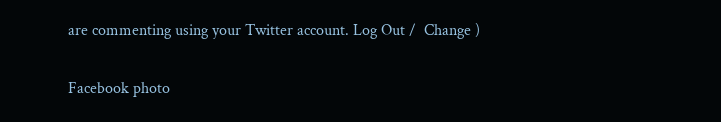are commenting using your Twitter account. Log Out /  Change )

Facebook photo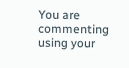You are commenting using your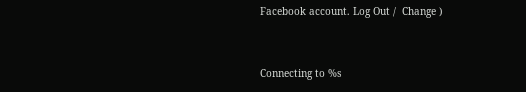Facebook account. Log Out /  Change )


Connecting to %s